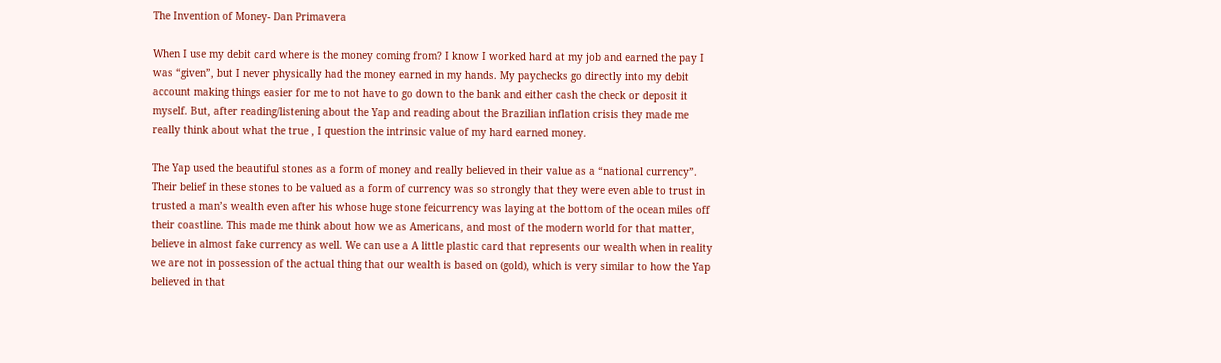The Invention of Money- Dan Primavera

When I use my debit card where is the money coming from? I know I worked hard at my job and earned the pay I was “given”, but I never physically had the money earned in my hands. My paychecks go directly into my debit account making things easier for me to not have to go down to the bank and either cash the check or deposit it myself. But, after reading/listening about the Yap and reading about the Brazilian inflation crisis they made me really think about what the true , I question the intrinsic value of my hard earned money.

The Yap used the beautiful stones as a form of money and really believed in their value as a “national currency”. Their belief in these stones to be valued as a form of currency was so strongly that they were even able to trust in trusted a man’s wealth even after his whose huge stone feicurrency was laying at the bottom of the ocean miles off their coastline. This made me think about how we as Americans, and most of the modern world for that matter, believe in almost fake currency as well. We can use a A little plastic card that represents our wealth when in reality we are not in possession of the actual thing that our wealth is based on (gold), which is very similar to how the Yap believed in that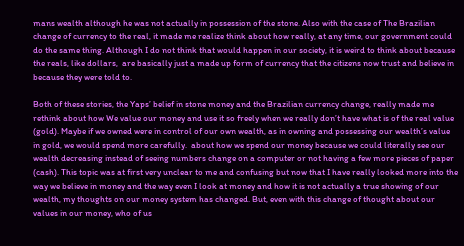mans wealth although he was not actually in possession of the stone. Also with the case of The Brazilian change of currency to the real, it made me realize think about how really, at any time, our government could do the same thing. Although I do not think that would happen in our society, it is weird to think about because the reals, like dollars,  are basically just a made up form of currency that the citizens now trust and believe in because they were told to.

Both of these stories, the Yaps’ belief in stone money and the Brazilian currency change, really made me rethink about how We value our money and use it so freely when we really don’t have what is of the real value (gold). Maybe if we owned were in control of our own wealth, as in owning and possessing our wealth’s value in gold, we would spend more carefully.  about how we spend our money because we could literally see our wealth decreasing instead of seeing numbers change on a computer or not having a few more pieces of paper (cash). This topic was at first very unclear to me and confusing but now that I have really looked more into the way we believe in money and the way even I look at money and how it is not actually a true showing of our wealth, my thoughts on our money system has changed. But, even with this change of thought about our values in our money, who of us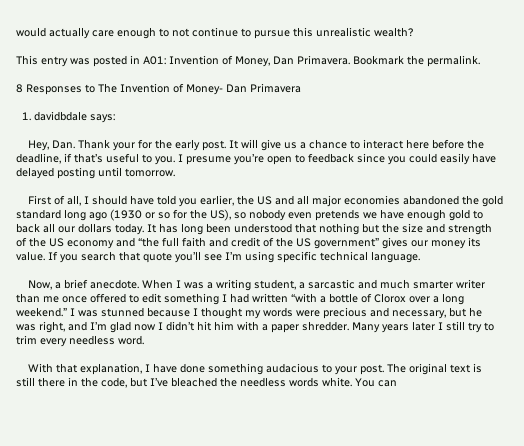would actually care enough to not continue to pursue this unrealistic wealth?

This entry was posted in A01: Invention of Money, Dan Primavera. Bookmark the permalink.

8 Responses to The Invention of Money- Dan Primavera

  1. davidbdale says:

    Hey, Dan. Thank your for the early post. It will give us a chance to interact here before the deadline, if that’s useful to you. I presume you’re open to feedback since you could easily have delayed posting until tomorrow.

    First of all, I should have told you earlier, the US and all major economies abandoned the gold standard long ago (1930 or so for the US), so nobody even pretends we have enough gold to back all our dollars today. It has long been understood that nothing but the size and strength of the US economy and “the full faith and credit of the US government” gives our money its value. If you search that quote you’ll see I’m using specific technical language.

    Now, a brief anecdote. When I was a writing student, a sarcastic and much smarter writer than me once offered to edit something I had written “with a bottle of Clorox over a long weekend.” I was stunned because I thought my words were precious and necessary, but he was right, and I’m glad now I didn’t hit him with a paper shredder. Many years later I still try to trim every needless word.

    With that explanation, I have done something audacious to your post. The original text is still there in the code, but I’ve bleached the needless words white. You can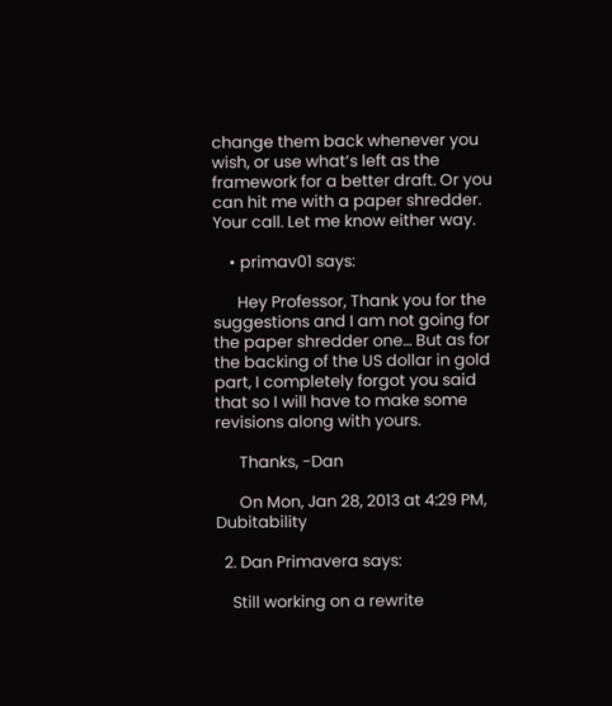change them back whenever you wish, or use what’s left as the framework for a better draft. Or you can hit me with a paper shredder. Your call. Let me know either way.

    • primav01 says:

      Hey Professor, Thank you for the suggestions and I am not going for the paper shredder one… But as for the backing of the US dollar in gold part, I completely forgot you said that so I will have to make some revisions along with yours.

      Thanks, -Dan

      On Mon, Jan 28, 2013 at 4:29 PM, Dubitability

  2. Dan Primavera says:

    Still working on a rewrite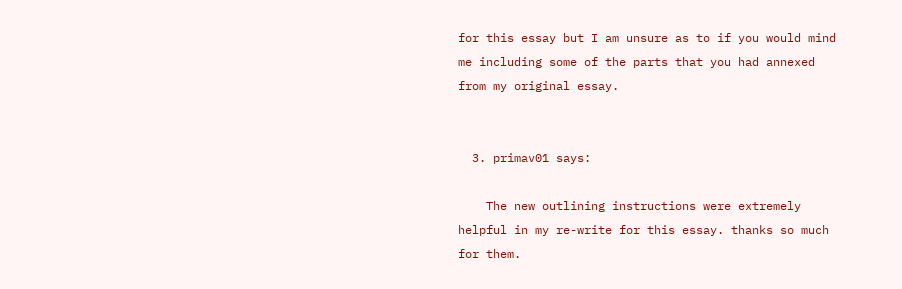for this essay but I am unsure as to if you would mind me including some of the parts that you had annexed from my original essay.


  3. primav01 says:

    The new outlining instructions were extremely helpful in my re-write for this essay. thanks so much for them.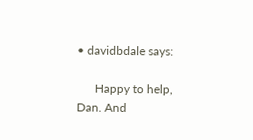• davidbdale says:

      Happy to help, Dan. And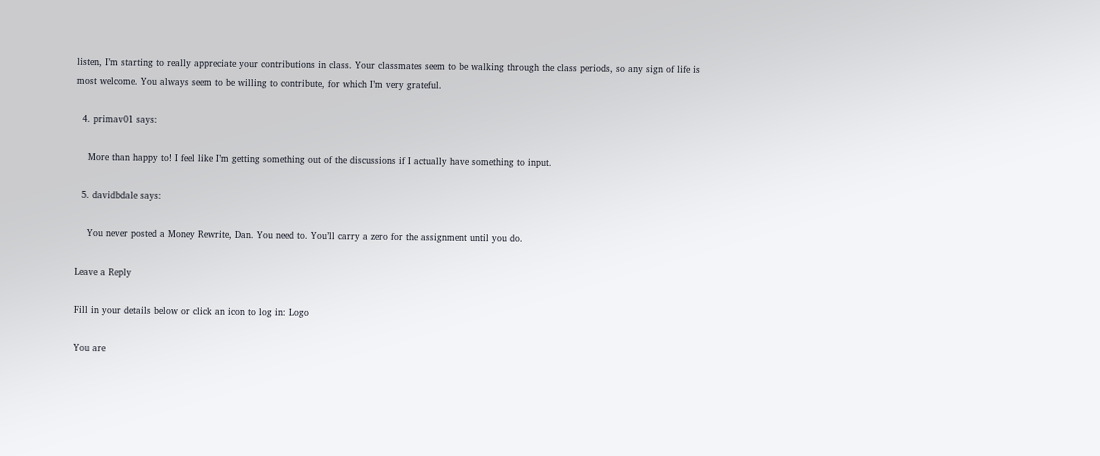listen, I’m starting to really appreciate your contributions in class. Your classmates seem to be walking through the class periods, so any sign of life is most welcome. You always seem to be willing to contribute, for which I’m very grateful.

  4. primav01 says:

    More than happy to! I feel like I’m getting something out of the discussions if I actually have something to input.

  5. davidbdale says:

    You never posted a Money Rewrite, Dan. You need to. You’ll carry a zero for the assignment until you do.

Leave a Reply

Fill in your details below or click an icon to log in: Logo

You are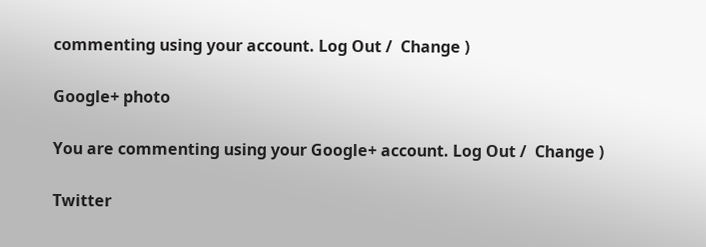commenting using your account. Log Out /  Change )

Google+ photo

You are commenting using your Google+ account. Log Out /  Change )

Twitter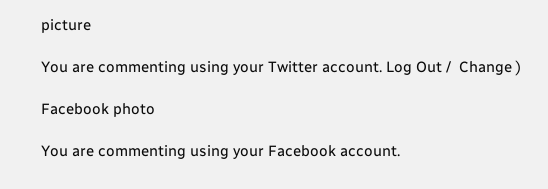picture

You are commenting using your Twitter account. Log Out /  Change )

Facebook photo

You are commenting using your Facebook account.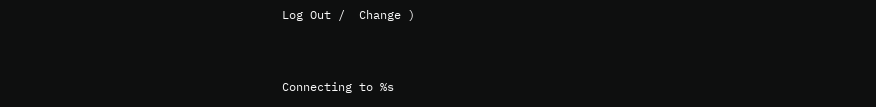Log Out /  Change )


Connecting to %s